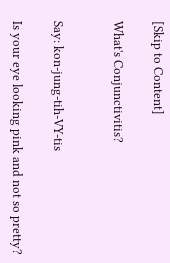[Skip to Content]

What's Conjunctivitis?


Say: kon-jung-tih-VY-tis

Is your eye looking pink and not so pretty?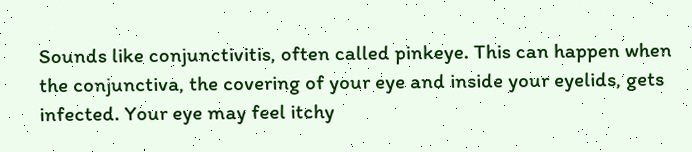Sounds like conjunctivitis, often called pinkeye. This can happen when the conjunctiva, the covering of your eye and inside your eyelids, gets infected. Your eye may feel itchy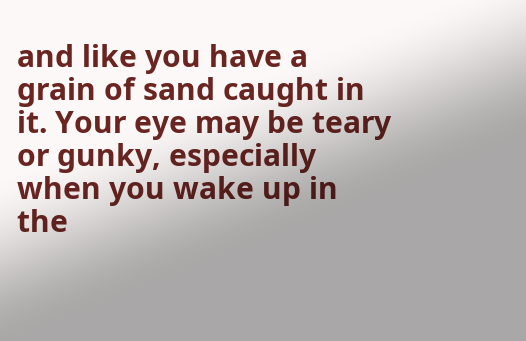and like you have a grain of sand caught in it. Your eye may be teary or gunky, especially when you wake up in the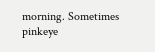morning. Sometimes pinkeye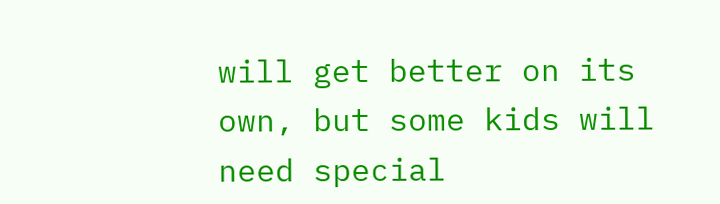will get better on its own, but some kids will need special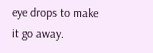eye drops to make it go away.